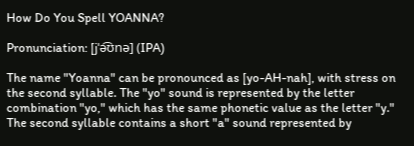How Do You Spell YOANNA?

Pronunciation: [jˈə͡ʊnə] (IPA)

The name "Yoanna" can be pronounced as [yo-AH-nah], with stress on the second syllable. The "yo" sound is represented by the letter combination "yo," which has the same phonetic value as the letter "y." The second syllable contains a short "a" sound represented by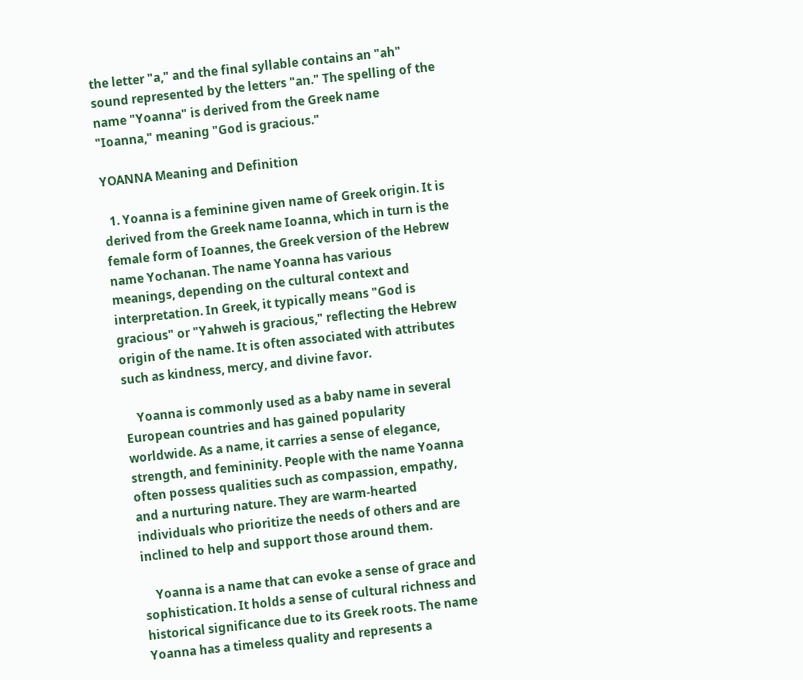the letter "a," and the final syllable contains an "ah" sound represented by the letters "an." The spelling of the name "Yoanna" is derived from the Greek name "Ioanna," meaning "God is gracious."

YOANNA Meaning and Definition

  1. Yoanna is a feminine given name of Greek origin. It is derived from the Greek name Ioanna, which in turn is the female form of Ioannes, the Greek version of the Hebrew name Yochanan. The name Yoanna has various meanings, depending on the cultural context and interpretation. In Greek, it typically means "God is gracious" or "Yahweh is gracious," reflecting the Hebrew origin of the name. It is often associated with attributes such as kindness, mercy, and divine favor.

    Yoanna is commonly used as a baby name in several European countries and has gained popularity worldwide. As a name, it carries a sense of elegance, strength, and femininity. People with the name Yoanna often possess qualities such as compassion, empathy, and a nurturing nature. They are warm-hearted individuals who prioritize the needs of others and are inclined to help and support those around them.

    Yoanna is a name that can evoke a sense of grace and sophistication. It holds a sense of cultural richness and historical significance due to its Greek roots. The name Yoanna has a timeless quality and represents a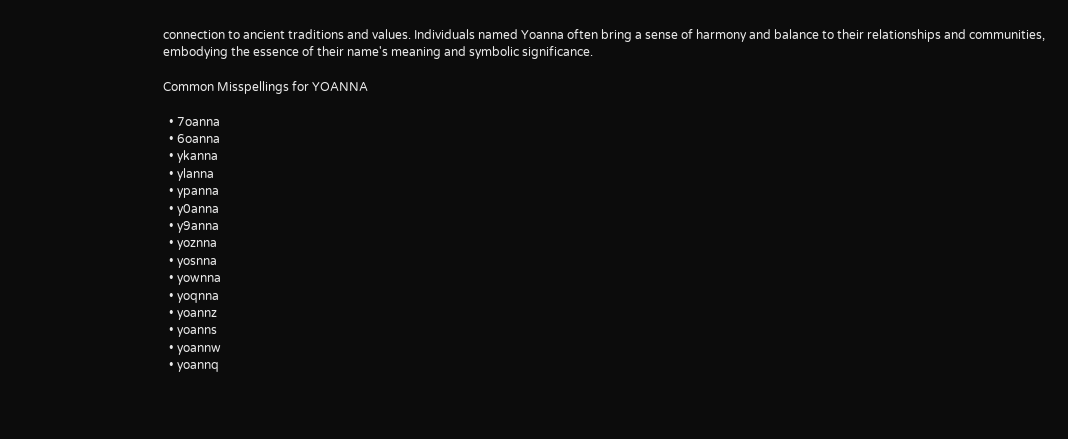connection to ancient traditions and values. Individuals named Yoanna often bring a sense of harmony and balance to their relationships and communities, embodying the essence of their name's meaning and symbolic significance.

Common Misspellings for YOANNA

  • 7oanna
  • 6oanna
  • ykanna
  • ylanna
  • ypanna
  • y0anna
  • y9anna
  • yoznna
  • yosnna
  • yownna
  • yoqnna
  • yoannz
  • yoanns
  • yoannw
  • yoannq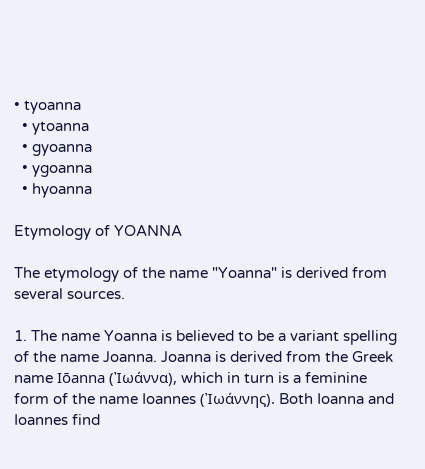• tyoanna
  • ytoanna
  • gyoanna
  • ygoanna
  • hyoanna

Etymology of YOANNA

The etymology of the name "Yoanna" is derived from several sources.

1. The name Yoanna is believed to be a variant spelling of the name Joanna. Joanna is derived from the Greek name Iōanna (Ἰωάννα), which in turn is a feminine form of the name Ioannes (Ἰωάννης). Both Ioanna and Ioannes find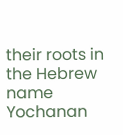their roots in the Hebrew name Yochanan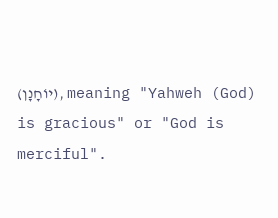(יוֹחָנָן), meaning "Yahweh (God) is gracious" or "God is merciful".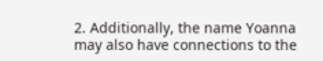2. Additionally, the name Yoanna may also have connections to the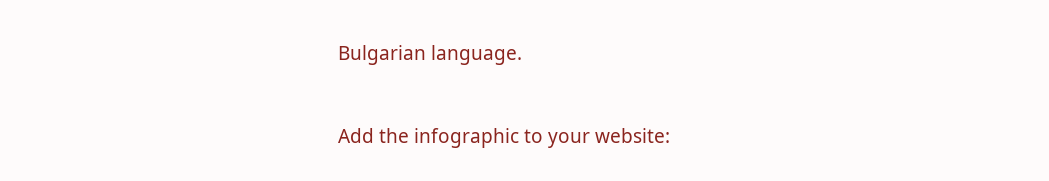Bulgarian language.


Add the infographic to your website: